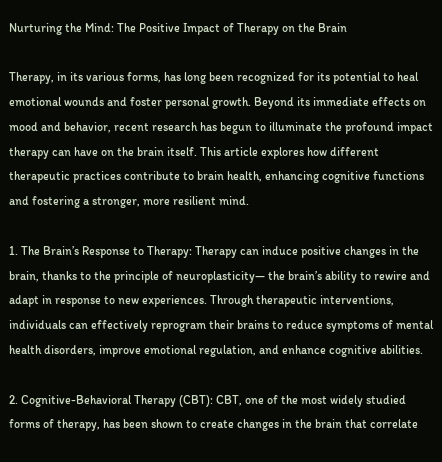Nurturing the Mind: The Positive Impact of Therapy on the Brain

Therapy, in its various forms, has long been recognized for its potential to heal emotional wounds and foster personal growth. Beyond its immediate effects on mood and behavior, recent research has begun to illuminate the profound impact therapy can have on the brain itself. This article explores how different therapeutic practices contribute to brain health, enhancing cognitive functions and fostering a stronger, more resilient mind.

1. The Brain’s Response to Therapy: Therapy can induce positive changes in the brain, thanks to the principle of neuroplasticity— the brain’s ability to rewire and adapt in response to new experiences. Through therapeutic interventions, individuals can effectively reprogram their brains to reduce symptoms of mental health disorders, improve emotional regulation, and enhance cognitive abilities.

2. Cognitive-Behavioral Therapy (CBT): CBT, one of the most widely studied forms of therapy, has been shown to create changes in the brain that correlate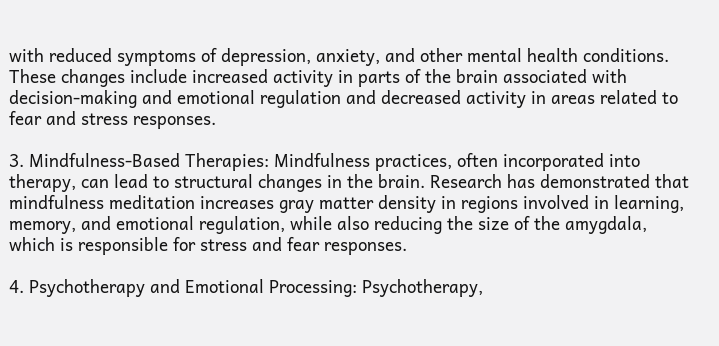with reduced symptoms of depression, anxiety, and other mental health conditions. These changes include increased activity in parts of the brain associated with decision-making and emotional regulation and decreased activity in areas related to fear and stress responses.

3. Mindfulness-Based Therapies: Mindfulness practices, often incorporated into therapy, can lead to structural changes in the brain. Research has demonstrated that mindfulness meditation increases gray matter density in regions involved in learning, memory, and emotional regulation, while also reducing the size of the amygdala, which is responsible for stress and fear responses.

4. Psychotherapy and Emotional Processing: Psychotherapy,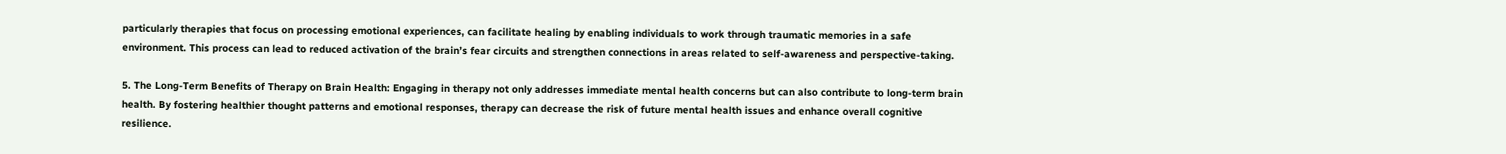particularly therapies that focus on processing emotional experiences, can facilitate healing by enabling individuals to work through traumatic memories in a safe environment. This process can lead to reduced activation of the brain’s fear circuits and strengthen connections in areas related to self-awareness and perspective-taking.

5. The Long-Term Benefits of Therapy on Brain Health: Engaging in therapy not only addresses immediate mental health concerns but can also contribute to long-term brain health. By fostering healthier thought patterns and emotional responses, therapy can decrease the risk of future mental health issues and enhance overall cognitive resilience.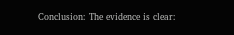Conclusion: The evidence is clear: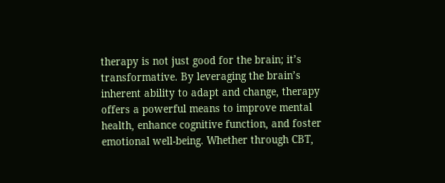therapy is not just good for the brain; it’s transformative. By leveraging the brain’s inherent ability to adapt and change, therapy offers a powerful means to improve mental health, enhance cognitive function, and foster emotional well-being. Whether through CBT,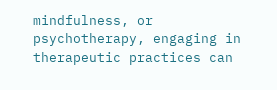mindfulness, or psychotherapy, engaging in therapeutic practices can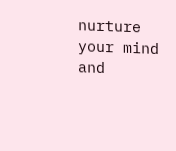nurture your mind and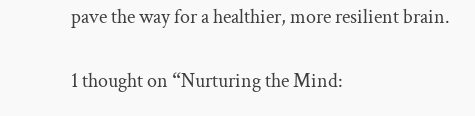pave the way for a healthier, more resilient brain.

1 thought on “Nurturing the Mind: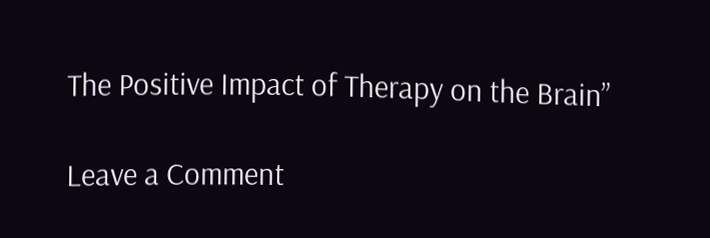The Positive Impact of Therapy on the Brain”

Leave a Comment